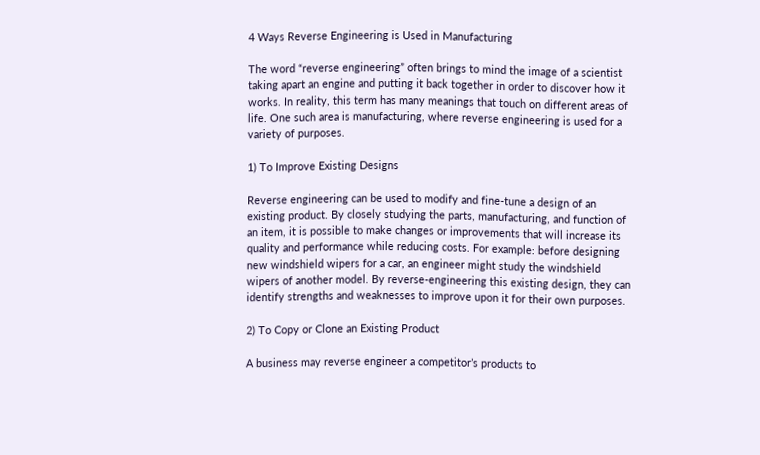4 Ways Reverse Engineering is Used in Manufacturing

The word “reverse engineering” often brings to mind the image of a scientist taking apart an engine and putting it back together in order to discover how it works. In reality, this term has many meanings that touch on different areas of life. One such area is manufacturing, where reverse engineering is used for a variety of purposes.

1) To Improve Existing Designs

Reverse engineering can be used to modify and fine-tune a design of an existing product. By closely studying the parts, manufacturing, and function of an item, it is possible to make changes or improvements that will increase its quality and performance while reducing costs. For example: before designing new windshield wipers for a car, an engineer might study the windshield wipers of another model. By reverse-engineering this existing design, they can identify strengths and weaknesses to improve upon it for their own purposes.

2) To Copy or Clone an Existing Product

A business may reverse engineer a competitor’s products to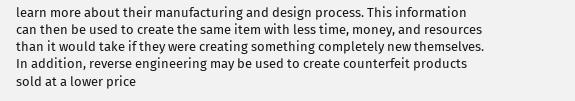learn more about their manufacturing and design process. This information can then be used to create the same item with less time, money, and resources than it would take if they were creating something completely new themselves. In addition, reverse engineering may be used to create counterfeit products sold at a lower price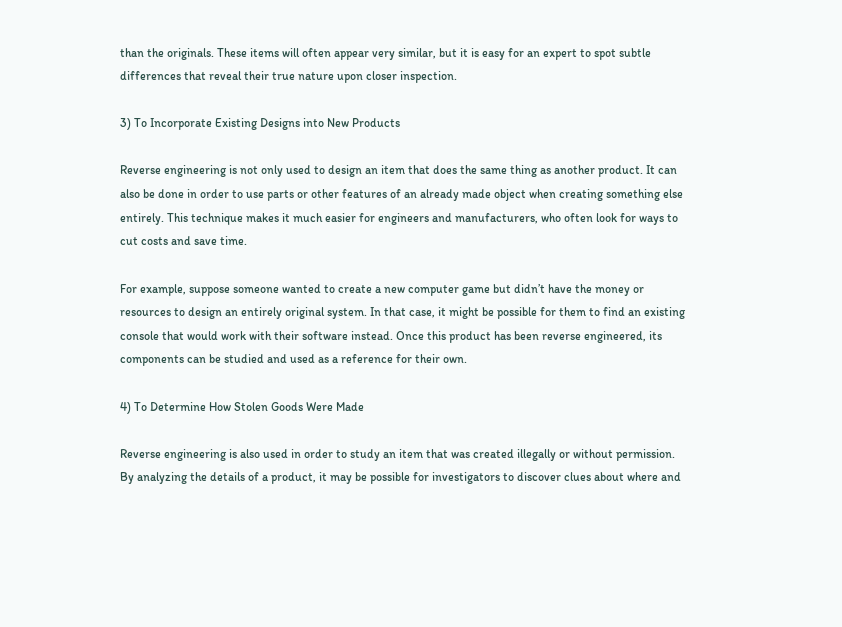than the originals. These items will often appear very similar, but it is easy for an expert to spot subtle differences that reveal their true nature upon closer inspection.

3) To Incorporate Existing Designs into New Products

Reverse engineering is not only used to design an item that does the same thing as another product. It can also be done in order to use parts or other features of an already made object when creating something else entirely. This technique makes it much easier for engineers and manufacturers, who often look for ways to cut costs and save time.

For example, suppose someone wanted to create a new computer game but didn’t have the money or resources to design an entirely original system. In that case, it might be possible for them to find an existing console that would work with their software instead. Once this product has been reverse engineered, its components can be studied and used as a reference for their own.

4) To Determine How Stolen Goods Were Made

Reverse engineering is also used in order to study an item that was created illegally or without permission. By analyzing the details of a product, it may be possible for investigators to discover clues about where and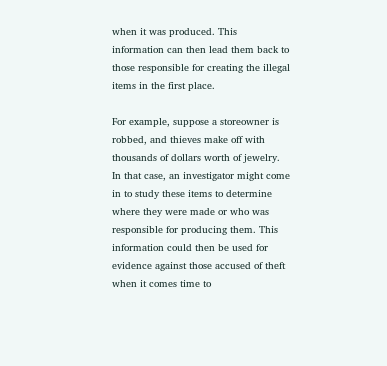when it was produced. This information can then lead them back to those responsible for creating the illegal items in the first place.

For example, suppose a storeowner is robbed, and thieves make off with thousands of dollars worth of jewelry. In that case, an investigator might come in to study these items to determine where they were made or who was responsible for producing them. This information could then be used for evidence against those accused of theft when it comes time to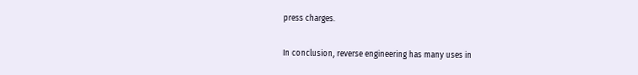press charges.

In conclusion, reverse engineering has many uses in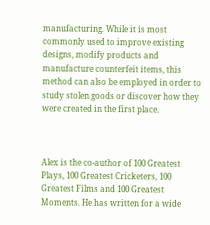manufacturing. While it is most commonly used to improve existing designs, modify products and manufacture counterfeit items, this method can also be employed in order to study stolen goods or discover how they were created in the first place.



Alex is the co-author of 100 Greatest Plays, 100 Greatest Cricketers, 100 Greatest Films and 100 Greatest Moments. He has written for a wide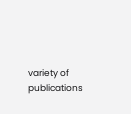variety of publications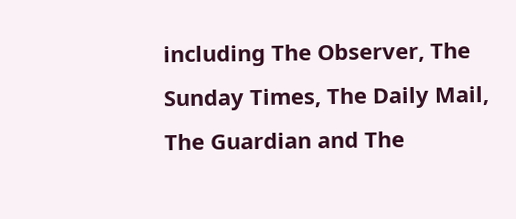including The Observer, The Sunday Times, The Daily Mail, The Guardian and The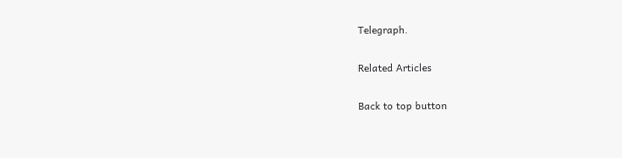Telegraph.

Related Articles

Back to top button